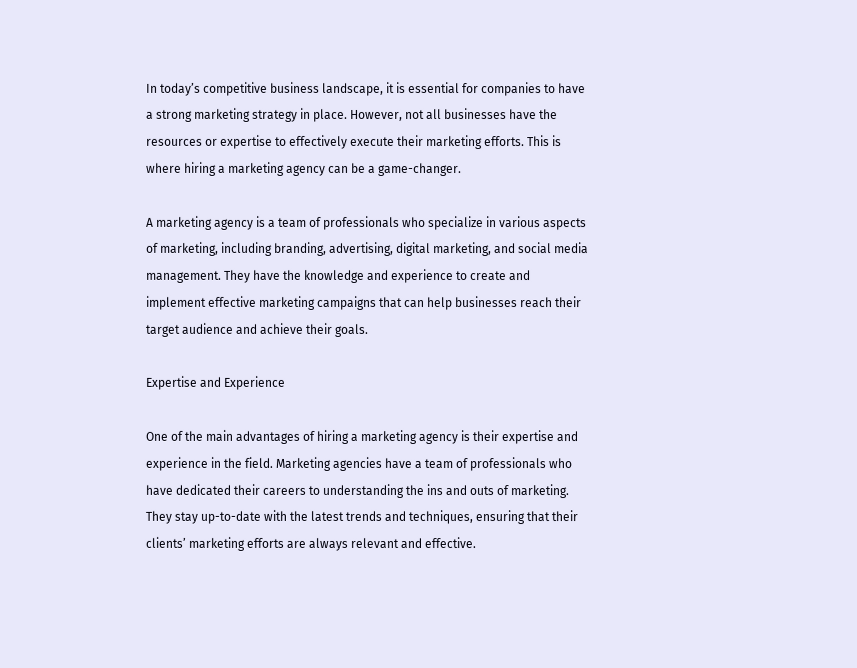In today’s competitive business landscape, it is essential for companies to have a strong marketing strategy in place. However, not all businesses have the resources or expertise to effectively execute their marketing efforts. This is where hiring a marketing agency can be a game-changer.

A marketing agency is a team of professionals who specialize in various aspects of marketing, including branding, advertising, digital marketing, and social media management. They have the knowledge and experience to create and implement effective marketing campaigns that can help businesses reach their target audience and achieve their goals.

Expertise and Experience

One of the main advantages of hiring a marketing agency is their expertise and experience in the field. Marketing agencies have a team of professionals who have dedicated their careers to understanding the ins and outs of marketing. They stay up-to-date with the latest trends and techniques, ensuring that their clients’ marketing efforts are always relevant and effective.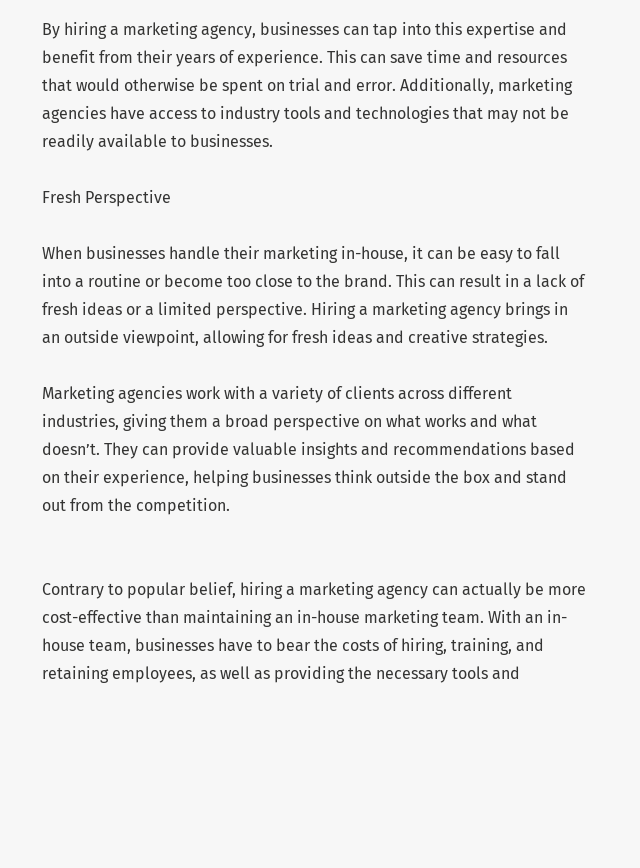By hiring a marketing agency, businesses can tap into this expertise and benefit from their years of experience. This can save time and resources that would otherwise be spent on trial and error. Additionally, marketing agencies have access to industry tools and technologies that may not be readily available to businesses.

Fresh Perspective

When businesses handle their marketing in-house, it can be easy to fall into a routine or become too close to the brand. This can result in a lack of fresh ideas or a limited perspective. Hiring a marketing agency brings in an outside viewpoint, allowing for fresh ideas and creative strategies.

Marketing agencies work with a variety of clients across different industries, giving them a broad perspective on what works and what doesn’t. They can provide valuable insights and recommendations based on their experience, helping businesses think outside the box and stand out from the competition.


Contrary to popular belief, hiring a marketing agency can actually be more cost-effective than maintaining an in-house marketing team. With an in-house team, businesses have to bear the costs of hiring, training, and retaining employees, as well as providing the necessary tools and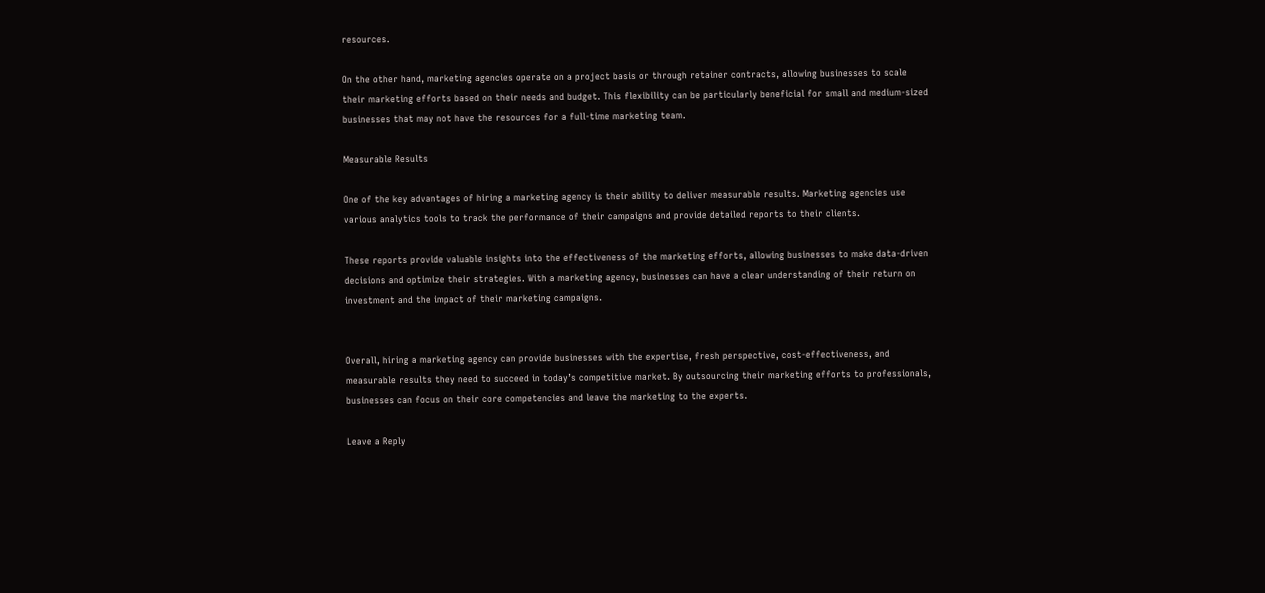resources.

On the other hand, marketing agencies operate on a project basis or through retainer contracts, allowing businesses to scale their marketing efforts based on their needs and budget. This flexibility can be particularly beneficial for small and medium-sized businesses that may not have the resources for a full-time marketing team.

Measurable Results

One of the key advantages of hiring a marketing agency is their ability to deliver measurable results. Marketing agencies use various analytics tools to track the performance of their campaigns and provide detailed reports to their clients.

These reports provide valuable insights into the effectiveness of the marketing efforts, allowing businesses to make data-driven decisions and optimize their strategies. With a marketing agency, businesses can have a clear understanding of their return on investment and the impact of their marketing campaigns.


Overall, hiring a marketing agency can provide businesses with the expertise, fresh perspective, cost-effectiveness, and measurable results they need to succeed in today’s competitive market. By outsourcing their marketing efforts to professionals, businesses can focus on their core competencies and leave the marketing to the experts.

Leave a Reply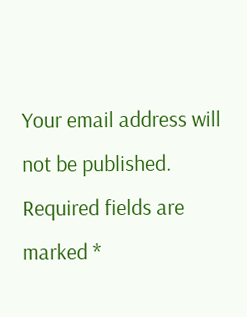Your email address will not be published. Required fields are marked *